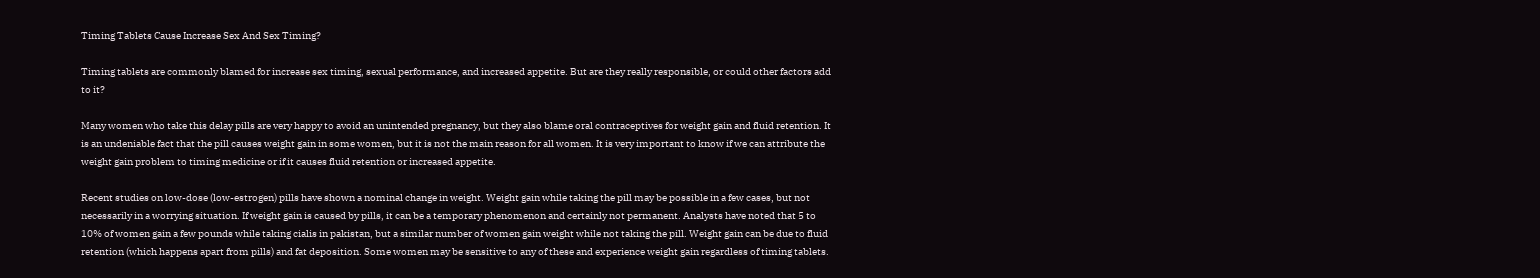Timing Tablets Cause Increase Sex And Sex Timing?

Timing tablets are commonly blamed for increase sex timing, sexual performance, and increased appetite. But are they really responsible, or could other factors add to it?

Many women who take this delay pills are very happy to avoid an unintended pregnancy, but they also blame oral contraceptives for weight gain and fluid retention. It is an undeniable fact that the pill causes weight gain in some women, but it is not the main reason for all women. It is very important to know if we can attribute the weight gain problem to timing medicine or if it causes fluid retention or increased appetite.

Recent studies on low-dose (low-estrogen) pills have shown a nominal change in weight. Weight gain while taking the pill may be possible in a few cases, but not necessarily in a worrying situation. If weight gain is caused by pills, it can be a temporary phenomenon and certainly not permanent. Analysts have noted that 5 to 10% of women gain a few pounds while taking cialis in pakistan, but a similar number of women gain weight while not taking the pill. Weight gain can be due to fluid retention (which happens apart from pills) and fat deposition. Some women may be sensitive to any of these and experience weight gain regardless of timing tablets.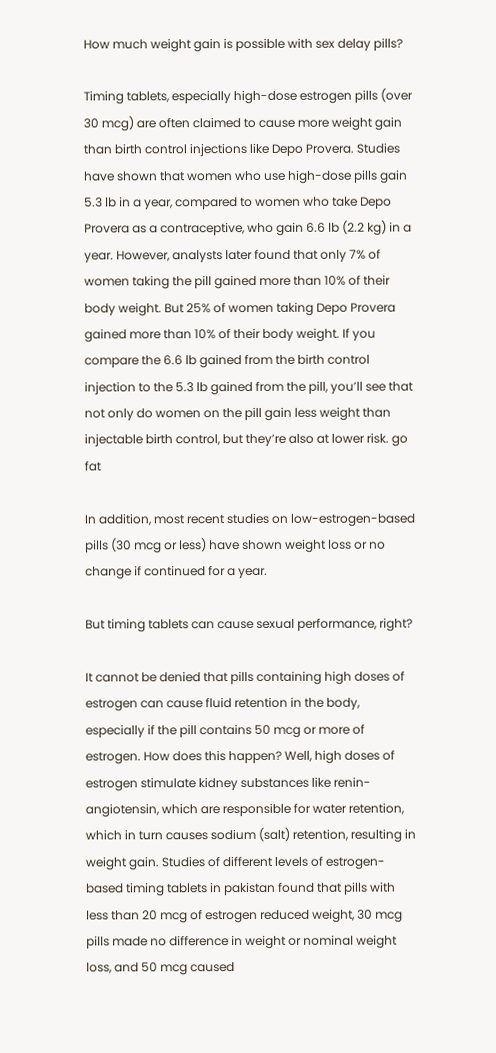How much weight gain is possible with sex delay pills?

Timing tablets, especially high-dose estrogen pills (over 30 mcg) are often claimed to cause more weight gain than birth control injections like Depo Provera. Studies have shown that women who use high-dose pills gain 5.3 lb in a year, compared to women who take Depo Provera as a contraceptive, who gain 6.6 lb (2.2 kg) in a year. However, analysts later found that only 7% of women taking the pill gained more than 10% of their body weight. But 25% of women taking Depo Provera gained more than 10% of their body weight. If you compare the 6.6 lb gained from the birth control injection to the 5.3 lb gained from the pill, you’ll see that not only do women on the pill gain less weight than injectable birth control, but they’re also at lower risk. go fat

In addition, most recent studies on low-estrogen-based pills (30 mcg or less) have shown weight loss or no change if continued for a year.

But timing tablets can cause sexual performance, right?

It cannot be denied that pills containing high doses of estrogen can cause fluid retention in the body, especially if the pill contains 50 mcg or more of estrogen. How does this happen? Well, high doses of estrogen stimulate kidney substances like renin-angiotensin, which are responsible for water retention, which in turn causes sodium (salt) retention, resulting in weight gain. Studies of different levels of estrogen-based timing tablets in pakistan found that pills with less than 20 mcg of estrogen reduced weight, 30 mcg pills made no difference in weight or nominal weight loss, and 50 mcg caused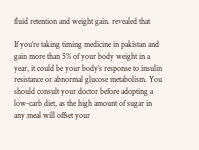fluid retention and weight gain. revealed that

If you’re taking timing medicine in pakistan and gain more than 5% of your body weight in a year, it could be your body’s response to insulin resistance or abnormal glucose metabolism. You should consult your doctor before adopting a low-carb diet, as the high amount of sugar in any meal will offset your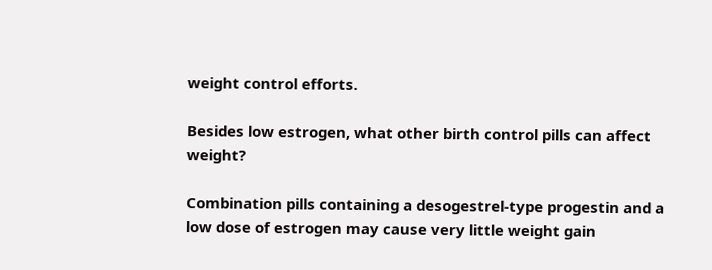weight control efforts.

Besides low estrogen, what other birth control pills can affect weight?

Combination pills containing a desogestrel-type progestin and a low dose of estrogen may cause very little weight gain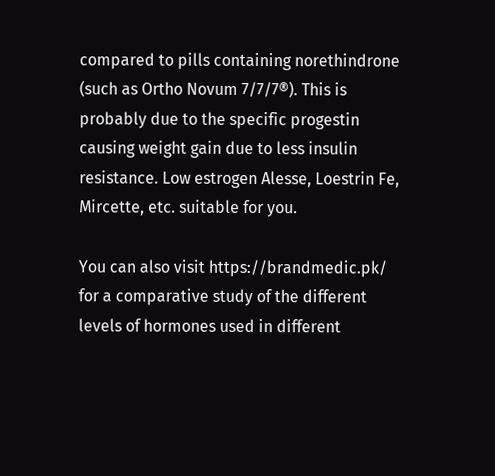compared to pills containing norethindrone (such as Ortho Novum 7/7/7®). This is probably due to the specific progestin causing weight gain due to less insulin resistance. Low estrogen Alesse, Loestrin Fe, Mircette, etc. suitable for you.

You can also visit https://brandmedic.pk/ for a comparative study of the different levels of hormones used in different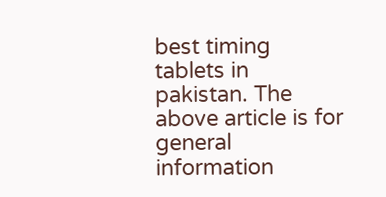best timing tablets in pakistan. The above article is for general information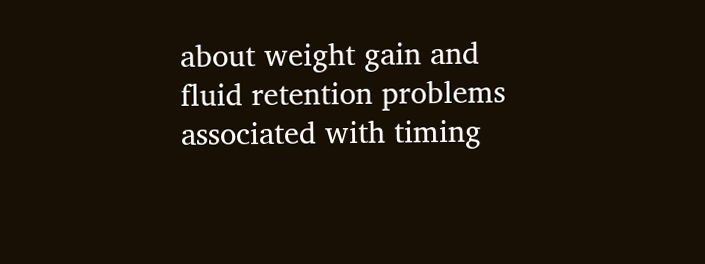about weight gain and fluid retention problems associated with timing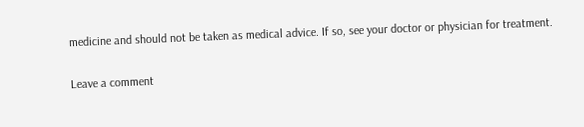medicine and should not be taken as medical advice. If so, see your doctor or physician for treatment.

Leave a comment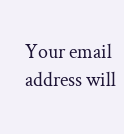Your email address will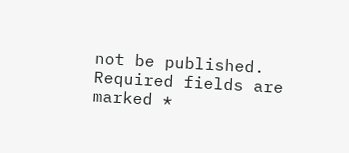not be published. Required fields are marked *